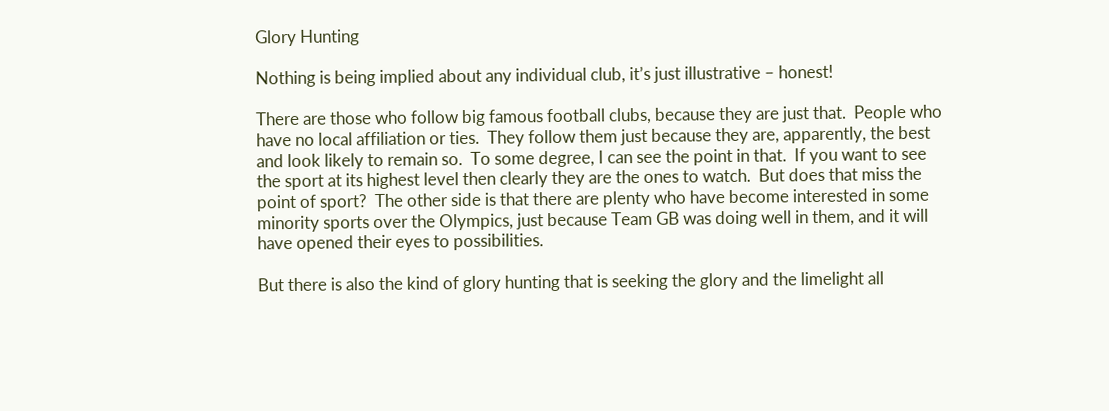Glory Hunting

Nothing is being implied about any individual club, it’s just illustrative – honest!

There are those who follow big famous football clubs, because they are just that.  People who have no local affiliation or ties.  They follow them just because they are, apparently, the best and look likely to remain so.  To some degree, I can see the point in that.  If you want to see the sport at its highest level then clearly they are the ones to watch.  But does that miss the point of sport?  The other side is that there are plenty who have become interested in some minority sports over the Olympics, just because Team GB was doing well in them, and it will have opened their eyes to possibilities.

But there is also the kind of glory hunting that is seeking the glory and the limelight all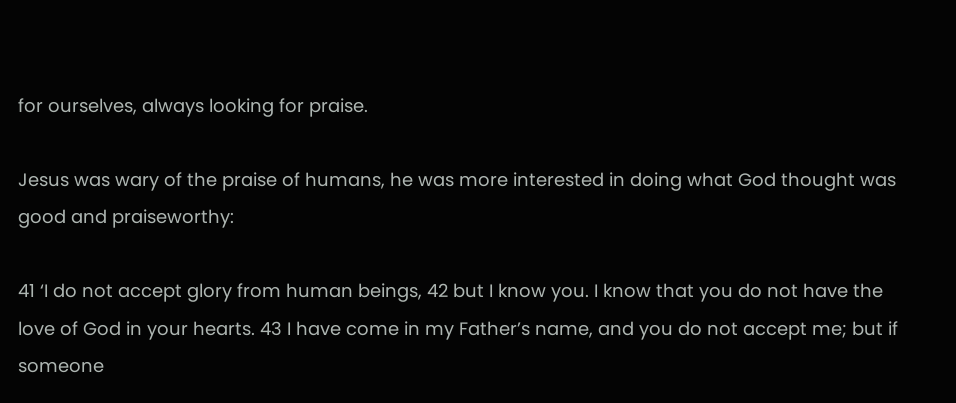for ourselves, always looking for praise.

Jesus was wary of the praise of humans, he was more interested in doing what God thought was good and praiseworthy:

41 ‘I do not accept glory from human beings, 42 but I know you. I know that you do not have the love of God in your hearts. 43 I have come in my Father’s name, and you do not accept me; but if someone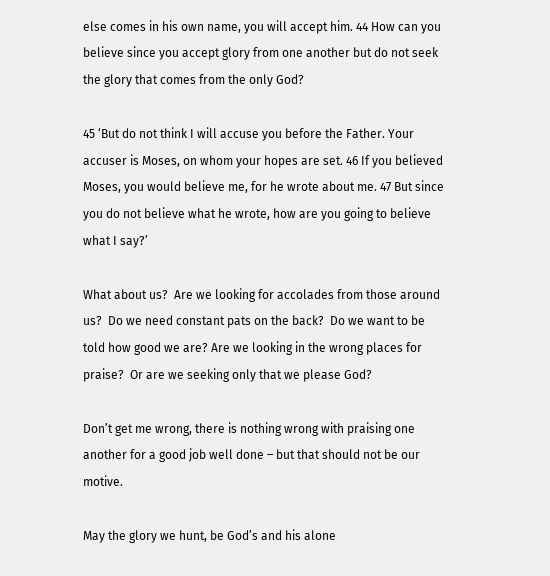else comes in his own name, you will accept him. 44 How can you believe since you accept glory from one another but do not seek the glory that comes from the only God?

45 ‘But do not think I will accuse you before the Father. Your accuser is Moses, on whom your hopes are set. 46 If you believed Moses, you would believe me, for he wrote about me. 47 But since you do not believe what he wrote, how are you going to believe what I say?’

What about us?  Are we looking for accolades from those around us?  Do we need constant pats on the back?  Do we want to be told how good we are? Are we looking in the wrong places for praise?  Or are we seeking only that we please God?

Don’t get me wrong, there is nothing wrong with praising one another for a good job well done – but that should not be our motive.

May the glory we hunt, be God’s and his alone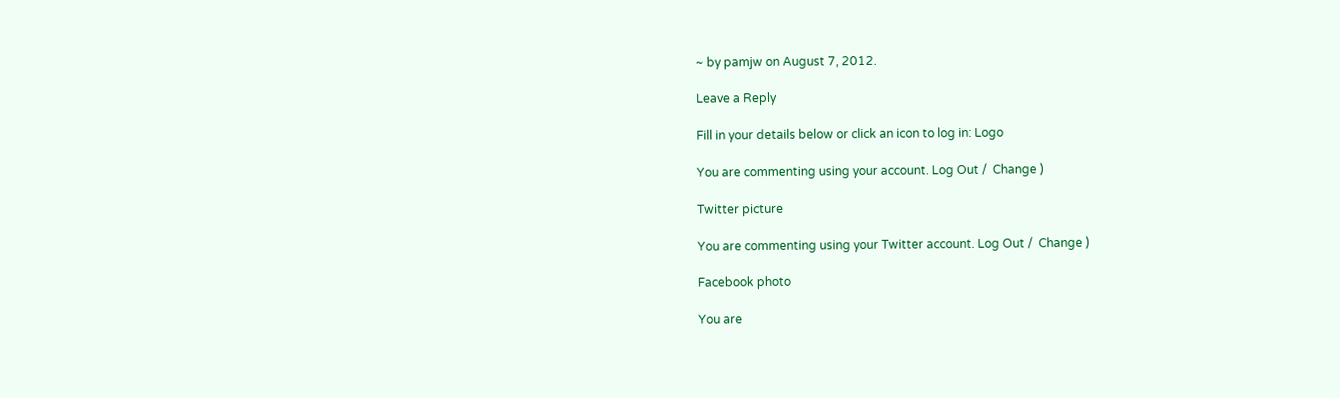~ by pamjw on August 7, 2012.

Leave a Reply

Fill in your details below or click an icon to log in: Logo

You are commenting using your account. Log Out /  Change )

Twitter picture

You are commenting using your Twitter account. Log Out /  Change )

Facebook photo

You are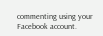commenting using your Facebook account.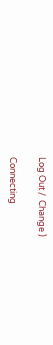Log Out /  Change )

Connecting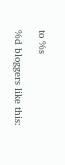to %s

%d bloggers like this: